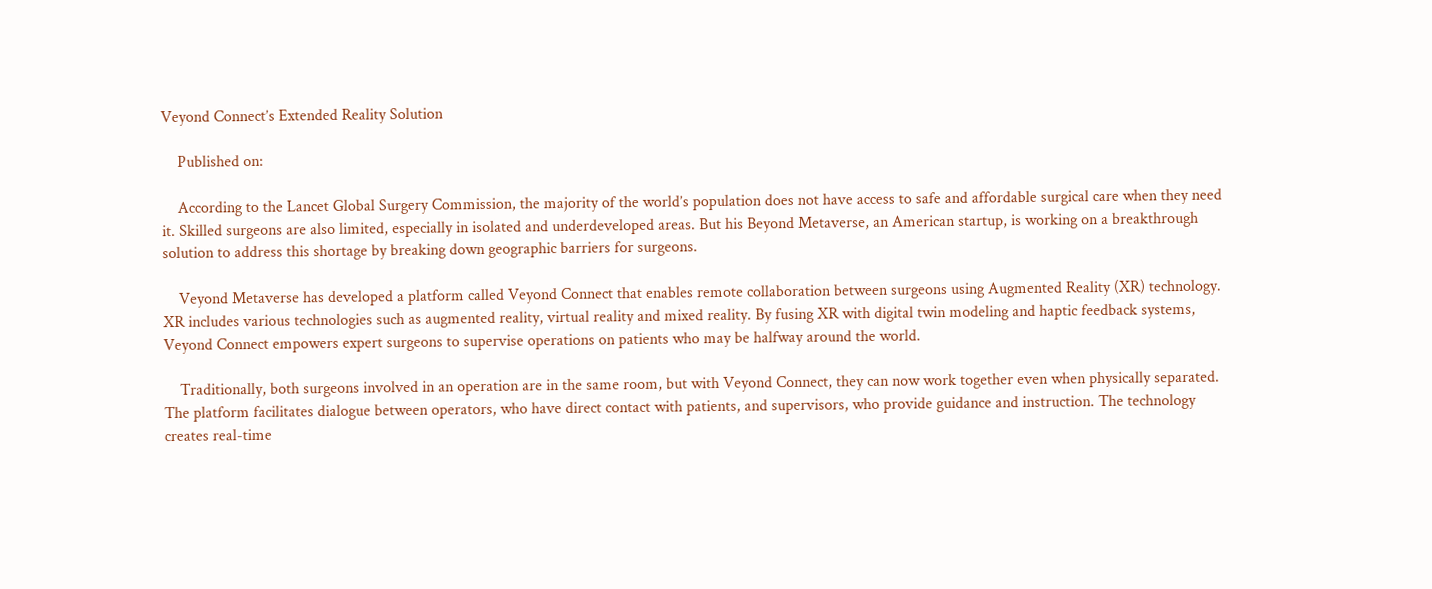Veyond Connect’s Extended Reality Solution

    Published on:

    According to the Lancet Global Surgery Commission, the majority of the world’s population does not have access to safe and affordable surgical care when they need it. Skilled surgeons are also limited, especially in isolated and underdeveloped areas. But his Beyond Metaverse, an American startup, is working on a breakthrough solution to address this shortage by breaking down geographic barriers for surgeons.

    Veyond Metaverse has developed a platform called Veyond Connect that enables remote collaboration between surgeons using Augmented Reality (XR) technology. XR includes various technologies such as augmented reality, virtual reality and mixed reality. By fusing XR with digital twin modeling and haptic feedback systems, Veyond Connect empowers expert surgeons to supervise operations on patients who may be halfway around the world.

    Traditionally, both surgeons involved in an operation are in the same room, but with Veyond Connect, they can now work together even when physically separated. The platform facilitates dialogue between operators, who have direct contact with patients, and supervisors, who provide guidance and instruction. The technology creates real-time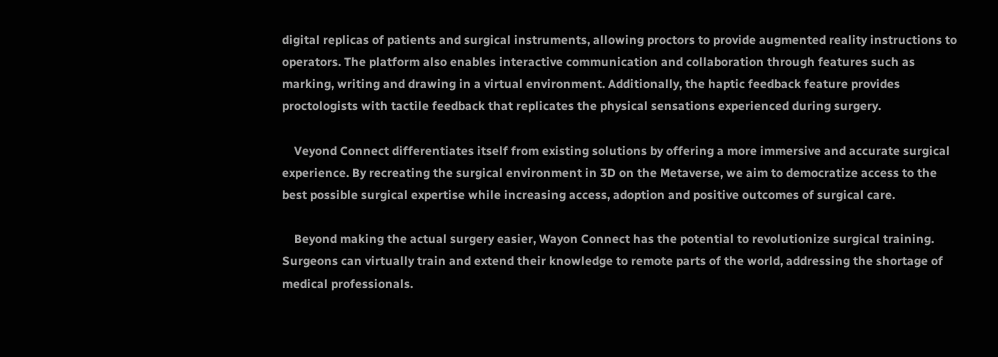digital replicas of patients and surgical instruments, allowing proctors to provide augmented reality instructions to operators. The platform also enables interactive communication and collaboration through features such as marking, writing and drawing in a virtual environment. Additionally, the haptic feedback feature provides proctologists with tactile feedback that replicates the physical sensations experienced during surgery.

    Veyond Connect differentiates itself from existing solutions by offering a more immersive and accurate surgical experience. By recreating the surgical environment in 3D on the Metaverse, we aim to democratize access to the best possible surgical expertise while increasing access, adoption and positive outcomes of surgical care.

    Beyond making the actual surgery easier, Wayon Connect has the potential to revolutionize surgical training. Surgeons can virtually train and extend their knowledge to remote parts of the world, addressing the shortage of medical professionals.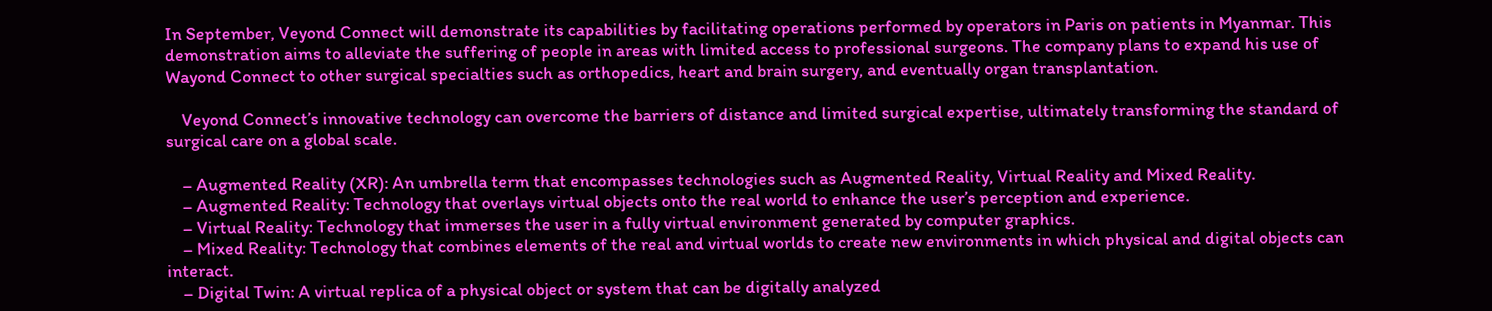In September, Veyond Connect will demonstrate its capabilities by facilitating operations performed by operators in Paris on patients in Myanmar. This demonstration aims to alleviate the suffering of people in areas with limited access to professional surgeons. The company plans to expand his use of Wayond Connect to other surgical specialties such as orthopedics, heart and brain surgery, and eventually organ transplantation.

    Veyond Connect’s innovative technology can overcome the barriers of distance and limited surgical expertise, ultimately transforming the standard of surgical care on a global scale.

    – Augmented Reality (XR): An umbrella term that encompasses technologies such as Augmented Reality, Virtual Reality and Mixed Reality.
    – Augmented Reality: Technology that overlays virtual objects onto the real world to enhance the user’s perception and experience.
    – Virtual Reality: Technology that immerses the user in a fully virtual environment generated by computer graphics.
    – Mixed Reality: Technology that combines elements of the real and virtual worlds to create new environments in which physical and digital objects can interact.
    – Digital Twin: A virtual replica of a physical object or system that can be digitally analyzed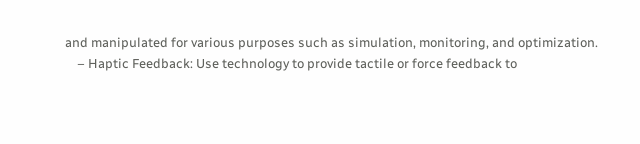and manipulated for various purposes such as simulation, monitoring, and optimization.
    – Haptic Feedback: Use technology to provide tactile or force feedback to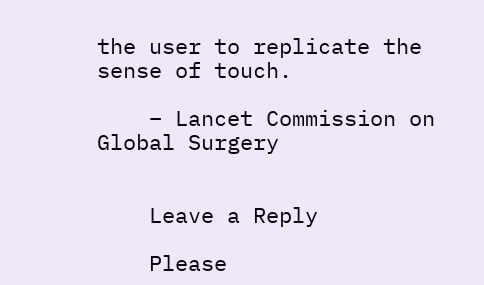the user to replicate the sense of touch.

    – Lancet Commission on Global Surgery


    Leave a Reply

    Please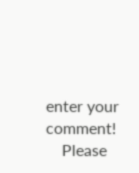enter your comment!
    Please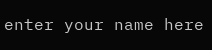enter your name here